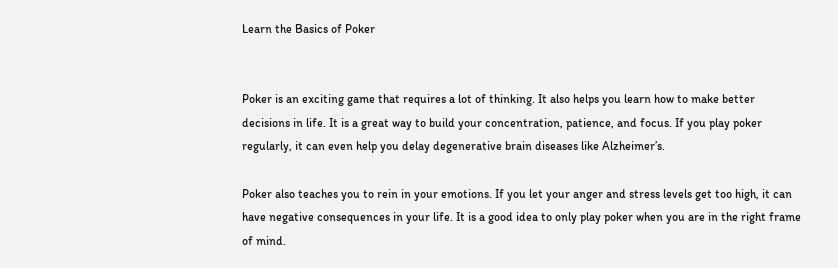Learn the Basics of Poker


Poker is an exciting game that requires a lot of thinking. It also helps you learn how to make better decisions in life. It is a great way to build your concentration, patience, and focus. If you play poker regularly, it can even help you delay degenerative brain diseases like Alzheimer’s.

Poker also teaches you to rein in your emotions. If you let your anger and stress levels get too high, it can have negative consequences in your life. It is a good idea to only play poker when you are in the right frame of mind.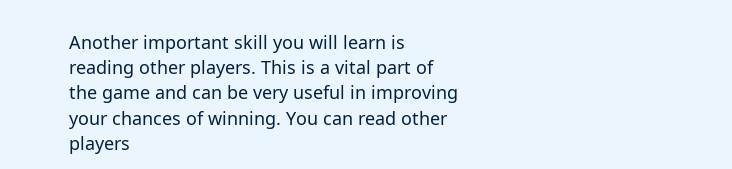Another important skill you will learn is reading other players. This is a vital part of the game and can be very useful in improving your chances of winning. You can read other players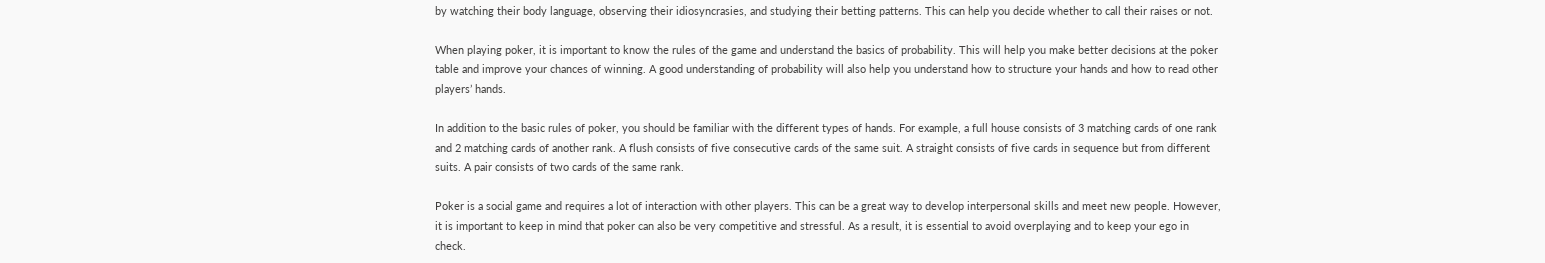by watching their body language, observing their idiosyncrasies, and studying their betting patterns. This can help you decide whether to call their raises or not.

When playing poker, it is important to know the rules of the game and understand the basics of probability. This will help you make better decisions at the poker table and improve your chances of winning. A good understanding of probability will also help you understand how to structure your hands and how to read other players’ hands.

In addition to the basic rules of poker, you should be familiar with the different types of hands. For example, a full house consists of 3 matching cards of one rank and 2 matching cards of another rank. A flush consists of five consecutive cards of the same suit. A straight consists of five cards in sequence but from different suits. A pair consists of two cards of the same rank.

Poker is a social game and requires a lot of interaction with other players. This can be a great way to develop interpersonal skills and meet new people. However, it is important to keep in mind that poker can also be very competitive and stressful. As a result, it is essential to avoid overplaying and to keep your ego in check.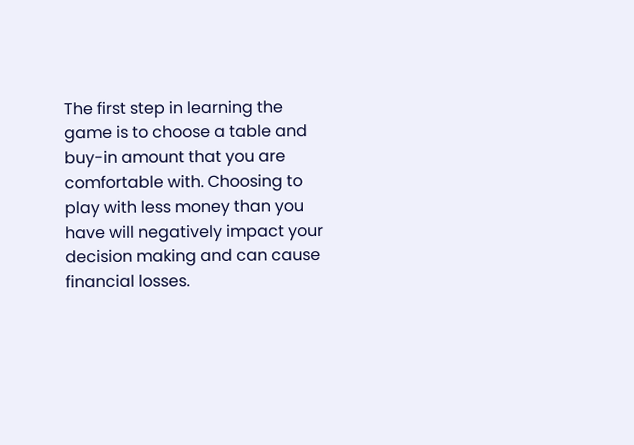The first step in learning the game is to choose a table and buy-in amount that you are comfortable with. Choosing to play with less money than you have will negatively impact your decision making and can cause financial losses.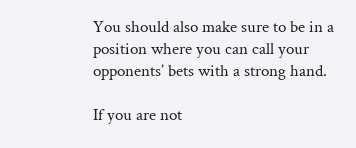You should also make sure to be in a position where you can call your opponents’ bets with a strong hand.

If you are not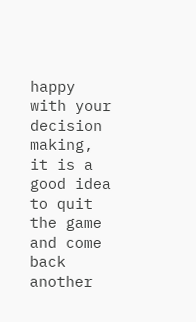happy with your decision making, it is a good idea to quit the game and come back another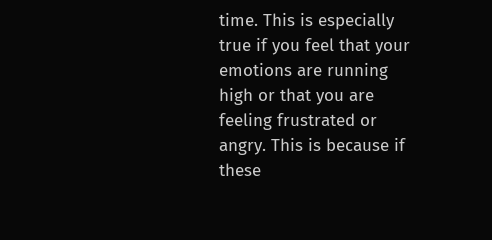time. This is especially true if you feel that your emotions are running high or that you are feeling frustrated or angry. This is because if these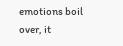emotions boil over, it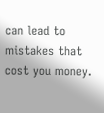can lead to mistakes that cost you money.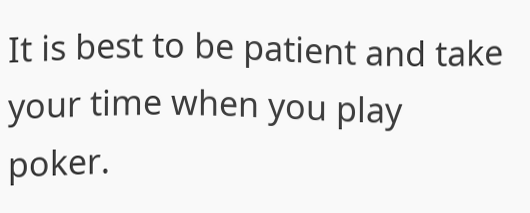It is best to be patient and take your time when you play poker.